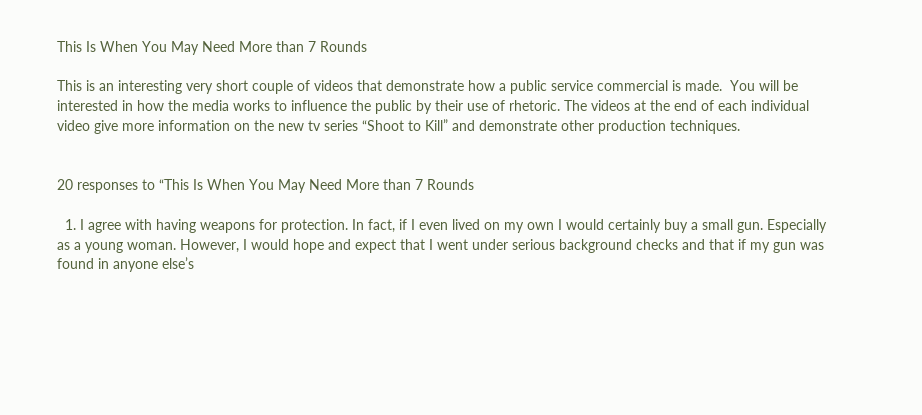This Is When You May Need More than 7 Rounds

This is an interesting very short couple of videos that demonstrate how a public service commercial is made.  You will be interested in how the media works to influence the public by their use of rhetoric. The videos at the end of each individual video give more information on the new tv series “Shoot to Kill” and demonstrate other production techniques.


20 responses to “This Is When You May Need More than 7 Rounds

  1. I agree with having weapons for protection. In fact, if I even lived on my own I would certainly buy a small gun. Especially as a young woman. However, I would hope and expect that I went under serious background checks and that if my gun was found in anyone else’s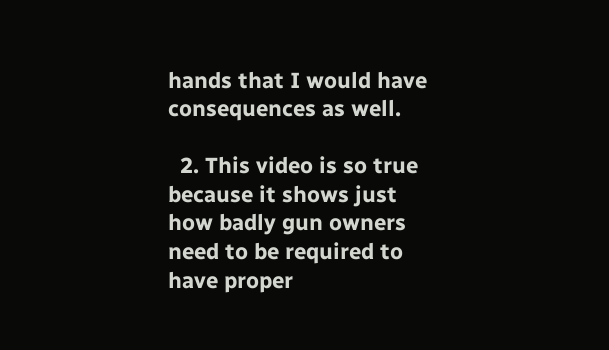hands that I would have consequences as well.

  2. This video is so true because it shows just how badly gun owners need to be required to have proper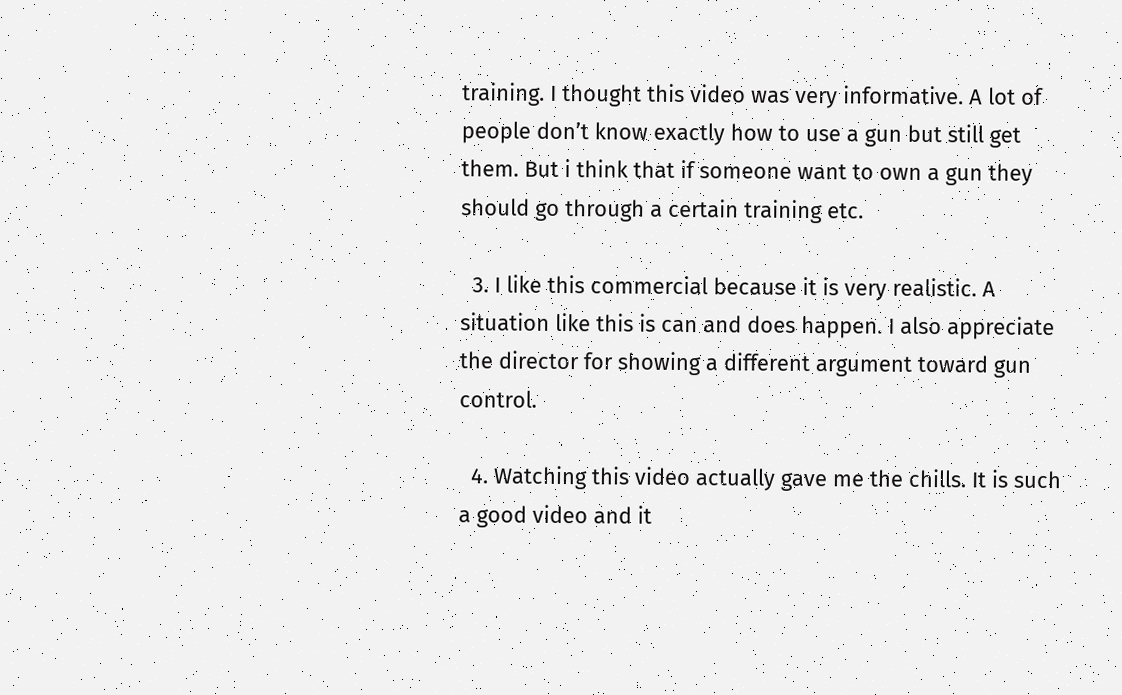training. I thought this video was very informative. A lot of people don’t know exactly how to use a gun but still get them. But i think that if someone want to own a gun they should go through a certain training etc.

  3. I like this commercial because it is very realistic. A situation like this is can and does happen. I also appreciate the director for showing a different argument toward gun control.

  4. Watching this video actually gave me the chills. It is such a good video and it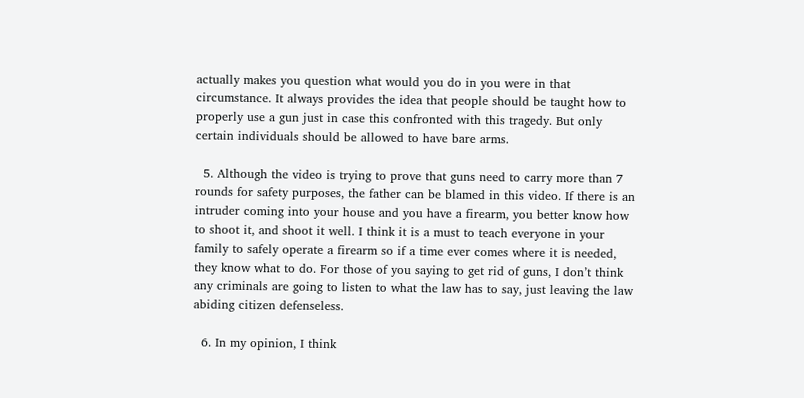actually makes you question what would you do in you were in that circumstance. It always provides the idea that people should be taught how to properly use a gun just in case this confronted with this tragedy. But only certain individuals should be allowed to have bare arms.

  5. Although the video is trying to prove that guns need to carry more than 7 rounds for safety purposes, the father can be blamed in this video. If there is an intruder coming into your house and you have a firearm, you better know how to shoot it, and shoot it well. I think it is a must to teach everyone in your family to safely operate a firearm so if a time ever comes where it is needed, they know what to do. For those of you saying to get rid of guns, I don’t think any criminals are going to listen to what the law has to say, just leaving the law abiding citizen defenseless.

  6. In my opinion, I think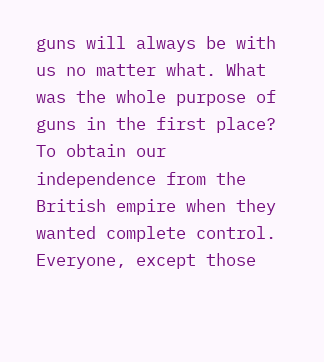guns will always be with us no matter what. What was the whole purpose of guns in the first place? To obtain our independence from the British empire when they wanted complete control. Everyone, except those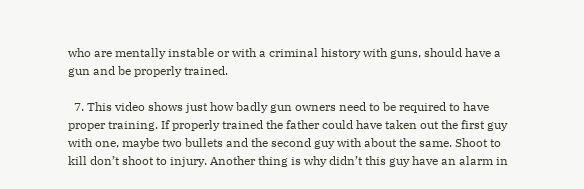who are mentally instable or with a criminal history with guns, should have a gun and be properly trained.

  7. This video shows just how badly gun owners need to be required to have proper training. If properly trained the father could have taken out the first guy with one, maybe two bullets and the second guy with about the same. Shoot to kill don’t shoot to injury. Another thing is why didn’t this guy have an alarm in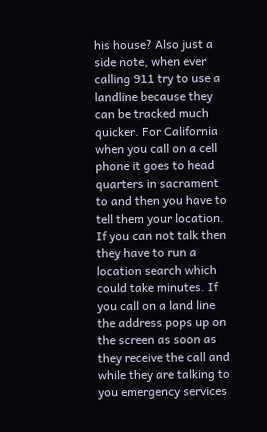his house? Also just a side note, when ever calling 911 try to use a landline because they can be tracked much quicker. For California when you call on a cell phone it goes to head quarters in sacrament to and then you have to tell them your location. If you can not talk then they have to run a location search which could take minutes. If you call on a land line the address pops up on the screen as soon as they receive the call and while they are talking to you emergency services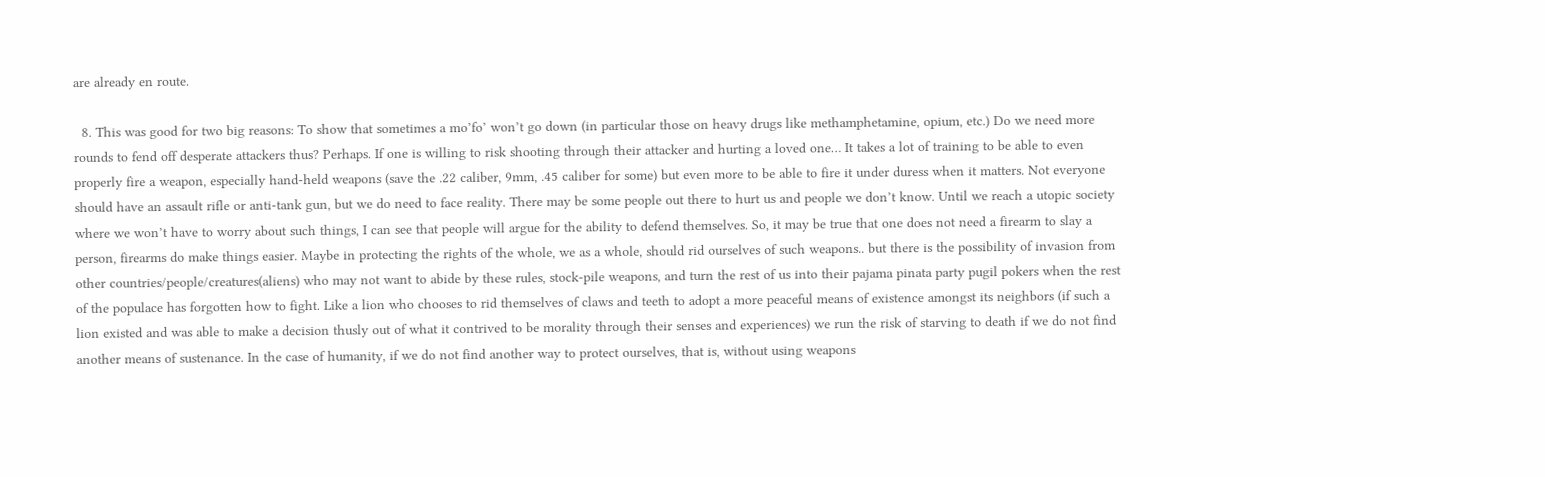are already en route.

  8. This was good for two big reasons: To show that sometimes a mo’fo’ won’t go down (in particular those on heavy drugs like methamphetamine, opium, etc.) Do we need more rounds to fend off desperate attackers thus? Perhaps. If one is willing to risk shooting through their attacker and hurting a loved one… It takes a lot of training to be able to even properly fire a weapon, especially hand-held weapons (save the .22 caliber, 9mm, .45 caliber for some) but even more to be able to fire it under duress when it matters. Not everyone should have an assault rifle or anti-tank gun, but we do need to face reality. There may be some people out there to hurt us and people we don’t know. Until we reach a utopic society where we won’t have to worry about such things, I can see that people will argue for the ability to defend themselves. So, it may be true that one does not need a firearm to slay a person, firearms do make things easier. Maybe in protecting the rights of the whole, we as a whole, should rid ourselves of such weapons.. but there is the possibility of invasion from other countries/people/creatures(aliens) who may not want to abide by these rules, stock-pile weapons, and turn the rest of us into their pajama pinata party pugil pokers when the rest of the populace has forgotten how to fight. Like a lion who chooses to rid themselves of claws and teeth to adopt a more peaceful means of existence amongst its neighbors (if such a lion existed and was able to make a decision thusly out of what it contrived to be morality through their senses and experiences) we run the risk of starving to death if we do not find another means of sustenance. In the case of humanity, if we do not find another way to protect ourselves, that is, without using weapons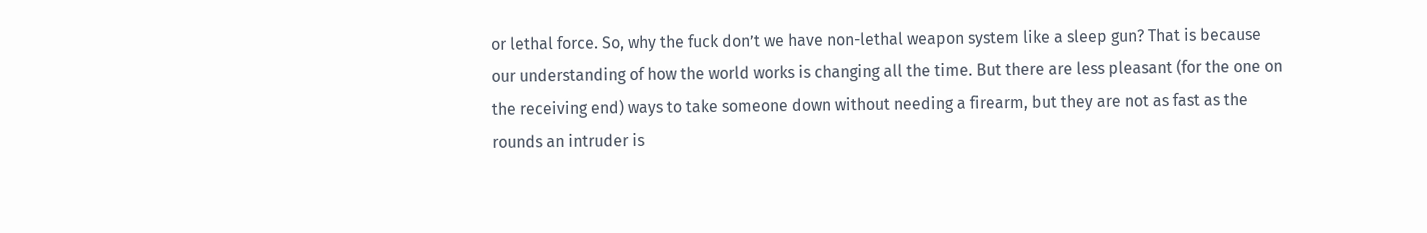or lethal force. So, why the fuck don’t we have non-lethal weapon system like a sleep gun? That is because our understanding of how the world works is changing all the time. But there are less pleasant (for the one on the receiving end) ways to take someone down without needing a firearm, but they are not as fast as the rounds an intruder is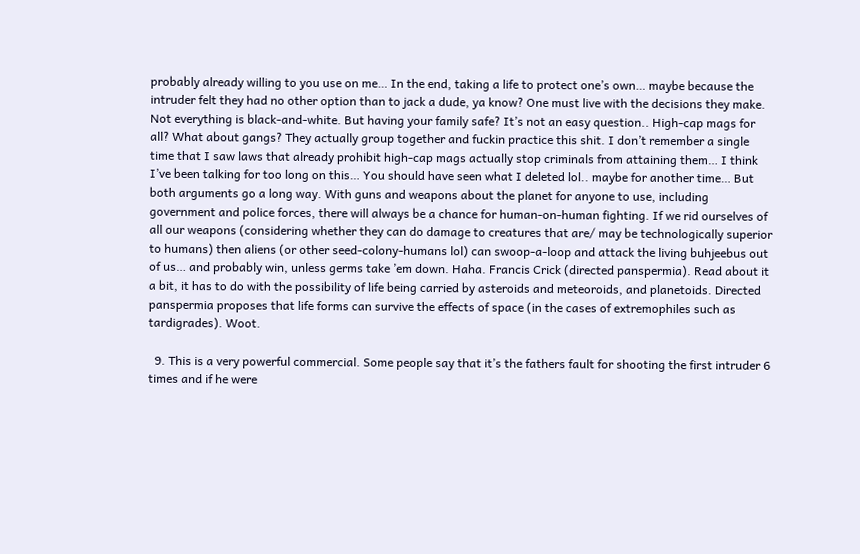probably already willing to you use on me… In the end, taking a life to protect one’s own… maybe because the intruder felt they had no other option than to jack a dude, ya know? One must live with the decisions they make. Not everything is black-and-white. But having your family safe? It’s not an easy question.. High-cap mags for all? What about gangs? They actually group together and fuckin practice this shit. I don’t remember a single time that I saw laws that already prohibit high-cap mags actually stop criminals from attaining them… I think I’ve been talking for too long on this… You should have seen what I deleted lol.. maybe for another time… But both arguments go a long way. With guns and weapons about the planet for anyone to use, including government and police forces, there will always be a chance for human-on-human fighting. If we rid ourselves of all our weapons (considering whether they can do damage to creatures that are/ may be technologically superior to humans) then aliens (or other seed-colony-humans lol) can swoop-a-loop and attack the living buhjeebus out of us… and probably win, unless germs take ’em down. Haha. Francis Crick (directed panspermia). Read about it a bit, it has to do with the possibility of life being carried by asteroids and meteoroids, and planetoids. Directed panspermia proposes that life forms can survive the effects of space (in the cases of extremophiles such as tardigrades). Woot.

  9. This is a very powerful commercial. Some people say that it’s the fathers fault for shooting the first intruder 6 times and if he were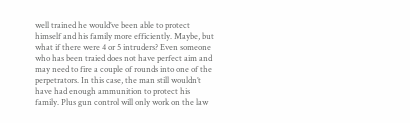well trained he would’ve been able to protect himself and his family more efficiently. Maybe, but what if there were 4 or 5 intruders? Even someone who has been traied does not have perfect aim and may need to fire a couple of rounds into one of the perpetrators. In this case, the man still wouldn’t have had enough ammunition to protect his family. Plus gun control will only work on the law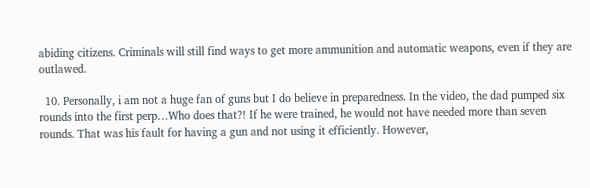abiding citizens. Criminals will still find ways to get more ammunition and automatic weapons, even if they are outlawed.

  10. Personally, i am not a huge fan of guns but I do believe in preparedness. In the video, the dad pumped six rounds into the first perp…Who does that?! If he were trained, he would not have needed more than seven rounds. That was his fault for having a gun and not using it efficiently. However,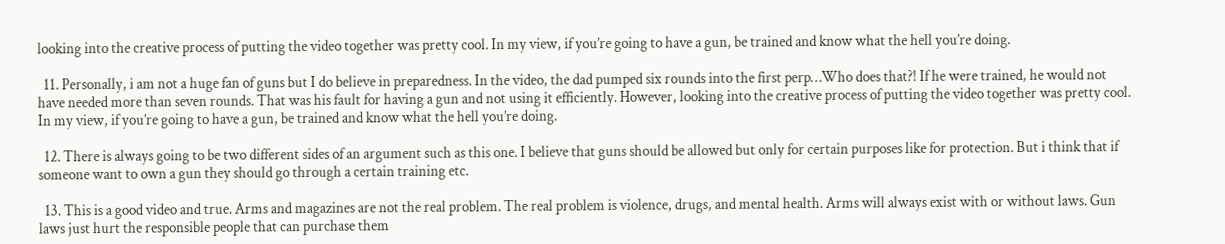looking into the creative process of putting the video together was pretty cool. In my view, if you’re going to have a gun, be trained and know what the hell you’re doing.

  11. Personally, i am not a huge fan of guns but I do believe in preparedness. In the video, the dad pumped six rounds into the first perp…Who does that?! If he were trained, he would not have needed more than seven rounds. That was his fault for having a gun and not using it efficiently. However, looking into the creative process of putting the video together was pretty cool. In my view, if you’re going to have a gun, be trained and know what the hell you’re doing.

  12. There is always going to be two different sides of an argument such as this one. I believe that guns should be allowed but only for certain purposes like for protection. But i think that if someone want to own a gun they should go through a certain training etc.

  13. This is a good video and true. Arms and magazines are not the real problem. The real problem is violence, drugs, and mental health. Arms will always exist with or without laws. Gun laws just hurt the responsible people that can purchase them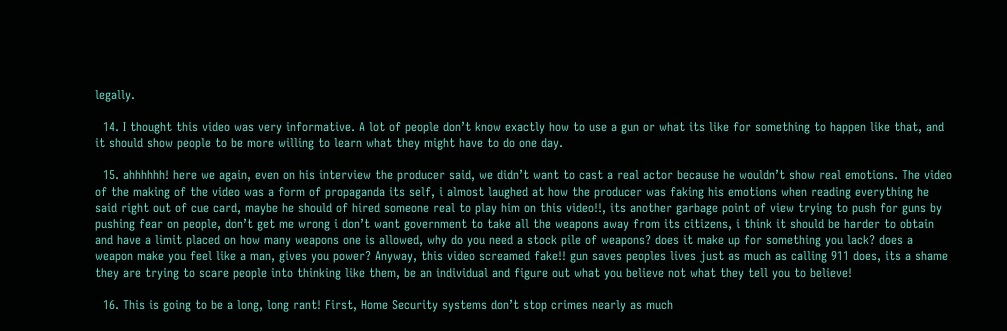legally.

  14. I thought this video was very informative. A lot of people don’t know exactly how to use a gun or what its like for something to happen like that, and it should show people to be more willing to learn what they might have to do one day.

  15. ahhhhhh! here we again, even on his interview the producer said, we didn’t want to cast a real actor because he wouldn’t show real emotions. The video of the making of the video was a form of propaganda its self, i almost laughed at how the producer was faking his emotions when reading everything he said right out of cue card, maybe he should of hired someone real to play him on this video!!, its another garbage point of view trying to push for guns by pushing fear on people, don’t get me wrong i don’t want government to take all the weapons away from its citizens, i think it should be harder to obtain and have a limit placed on how many weapons one is allowed, why do you need a stock pile of weapons? does it make up for something you lack? does a weapon make you feel like a man, gives you power? Anyway, this video screamed fake!! gun saves peoples lives just as much as calling 911 does, its a shame they are trying to scare people into thinking like them, be an individual and figure out what you believe not what they tell you to believe!

  16. This is going to be a long, long rant! First, Home Security systems don’t stop crimes nearly as much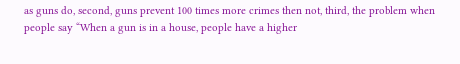as guns do, second, guns prevent 100 times more crimes then not, third, the problem when people say “When a gun is in a house, people have a higher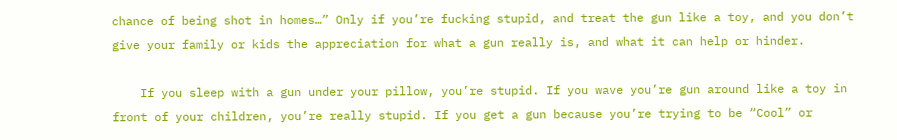chance of being shot in homes…” Only if you’re fucking stupid, and treat the gun like a toy, and you don’t give your family or kids the appreciation for what a gun really is, and what it can help or hinder.

    If you sleep with a gun under your pillow, you’re stupid. If you wave you’re gun around like a toy in front of your children, you’re really stupid. If you get a gun because you’re trying to be “Cool” or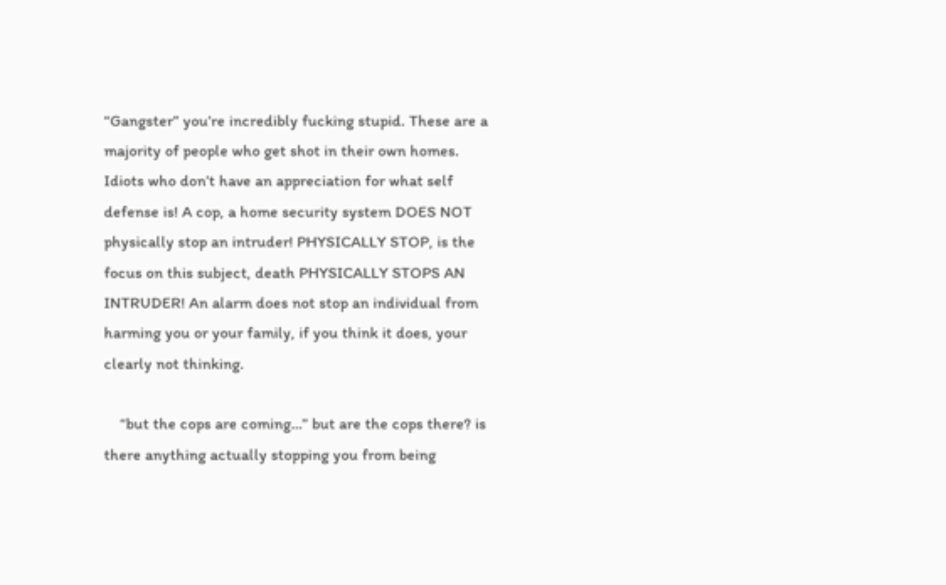“Gangster” you’re incredibly fucking stupid. These are a majority of people who get shot in their own homes. Idiots who don’t have an appreciation for what self defense is! A cop, a home security system DOES NOT physically stop an intruder! PHYSICALLY STOP, is the focus on this subject, death PHYSICALLY STOPS AN INTRUDER! An alarm does not stop an individual from harming you or your family, if you think it does, your clearly not thinking.

    “but the cops are coming…” but are the cops there? is there anything actually stopping you from being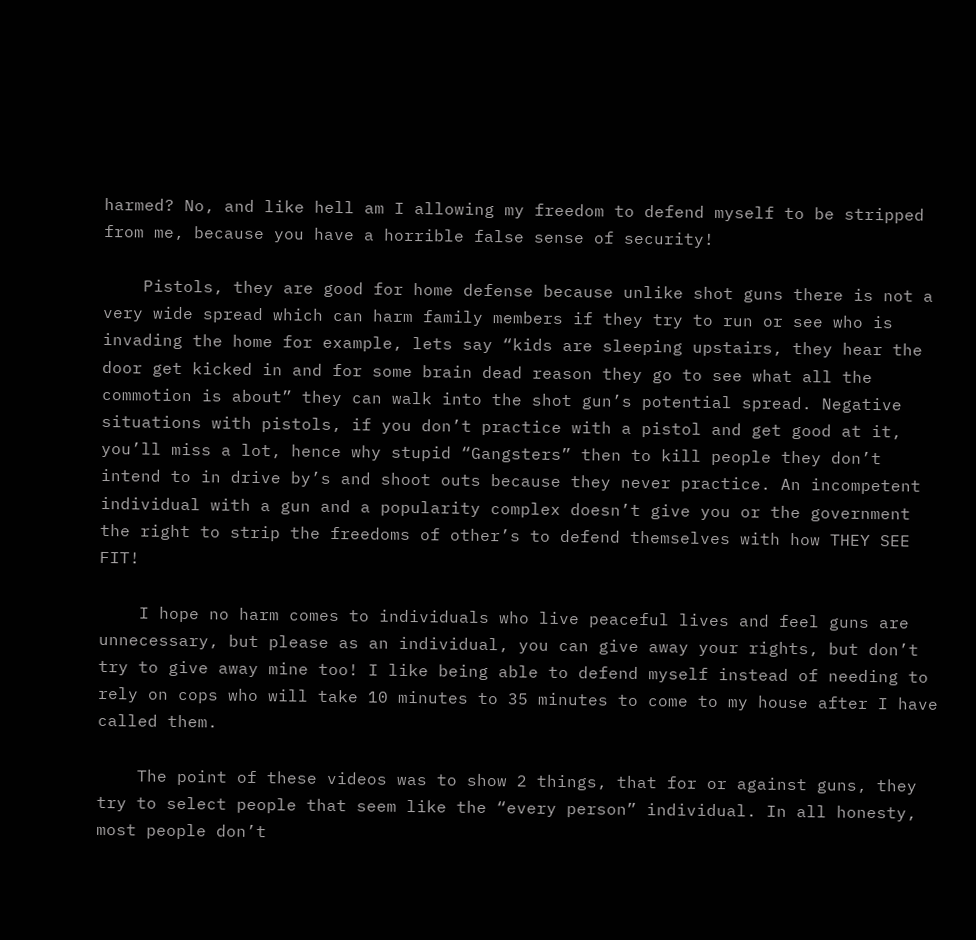harmed? No, and like hell am I allowing my freedom to defend myself to be stripped from me, because you have a horrible false sense of security!

    Pistols, they are good for home defense because unlike shot guns there is not a very wide spread which can harm family members if they try to run or see who is invading the home for example, lets say “kids are sleeping upstairs, they hear the door get kicked in and for some brain dead reason they go to see what all the commotion is about” they can walk into the shot gun’s potential spread. Negative situations with pistols, if you don’t practice with a pistol and get good at it, you’ll miss a lot, hence why stupid “Gangsters” then to kill people they don’t intend to in drive by’s and shoot outs because they never practice. An incompetent individual with a gun and a popularity complex doesn’t give you or the government the right to strip the freedoms of other’s to defend themselves with how THEY SEE FIT!

    I hope no harm comes to individuals who live peaceful lives and feel guns are unnecessary, but please as an individual, you can give away your rights, but don’t try to give away mine too! I like being able to defend myself instead of needing to rely on cops who will take 10 minutes to 35 minutes to come to my house after I have called them.

    The point of these videos was to show 2 things, that for or against guns, they try to select people that seem like the “every person” individual. In all honesty, most people don’t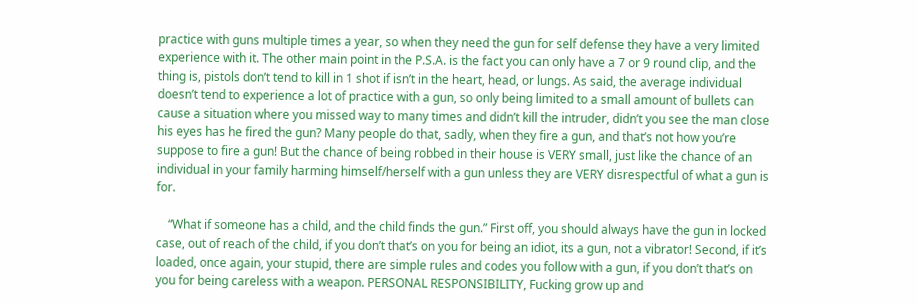practice with guns multiple times a year, so when they need the gun for self defense they have a very limited experience with it. The other main point in the P.S.A. is the fact you can only have a 7 or 9 round clip, and the thing is, pistols don’t tend to kill in 1 shot if isn’t in the heart, head, or lungs. As said, the average individual doesn’t tend to experience a lot of practice with a gun, so only being limited to a small amount of bullets can cause a situation where you missed way to many times and didn’t kill the intruder, didn’t you see the man close his eyes has he fired the gun? Many people do that, sadly, when they fire a gun, and that’s not how you’re suppose to fire a gun! But the chance of being robbed in their house is VERY small, just like the chance of an individual in your family harming himself/herself with a gun unless they are VERY disrespectful of what a gun is for.

    “What if someone has a child, and the child finds the gun.” First off, you should always have the gun in locked case, out of reach of the child, if you don’t that’s on you for being an idiot, its a gun, not a vibrator! Second, if it’s loaded, once again, your stupid, there are simple rules and codes you follow with a gun, if you don’t that’s on you for being careless with a weapon. PERSONAL RESPONSIBILITY, Fucking grow up and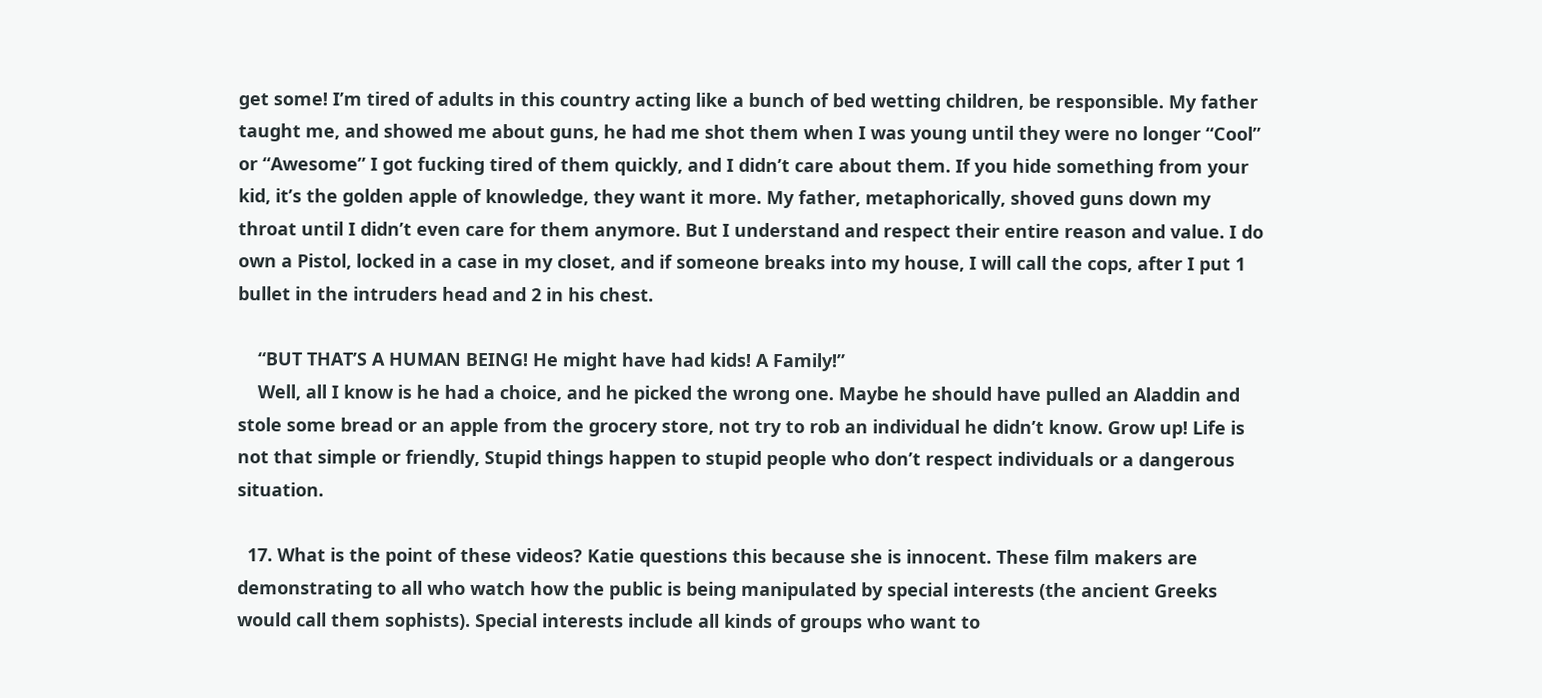get some! I’m tired of adults in this country acting like a bunch of bed wetting children, be responsible. My father taught me, and showed me about guns, he had me shot them when I was young until they were no longer “Cool” or “Awesome” I got fucking tired of them quickly, and I didn’t care about them. If you hide something from your kid, it’s the golden apple of knowledge, they want it more. My father, metaphorically, shoved guns down my throat until I didn’t even care for them anymore. But I understand and respect their entire reason and value. I do own a Pistol, locked in a case in my closet, and if someone breaks into my house, I will call the cops, after I put 1 bullet in the intruders head and 2 in his chest.

    “BUT THAT’S A HUMAN BEING! He might have had kids! A Family!”
    Well, all I know is he had a choice, and he picked the wrong one. Maybe he should have pulled an Aladdin and stole some bread or an apple from the grocery store, not try to rob an individual he didn’t know. Grow up! Life is not that simple or friendly, Stupid things happen to stupid people who don’t respect individuals or a dangerous situation.

  17. What is the point of these videos? Katie questions this because she is innocent. These film makers are demonstrating to all who watch how the public is being manipulated by special interests (the ancient Greeks would call them sophists). Special interests include all kinds of groups who want to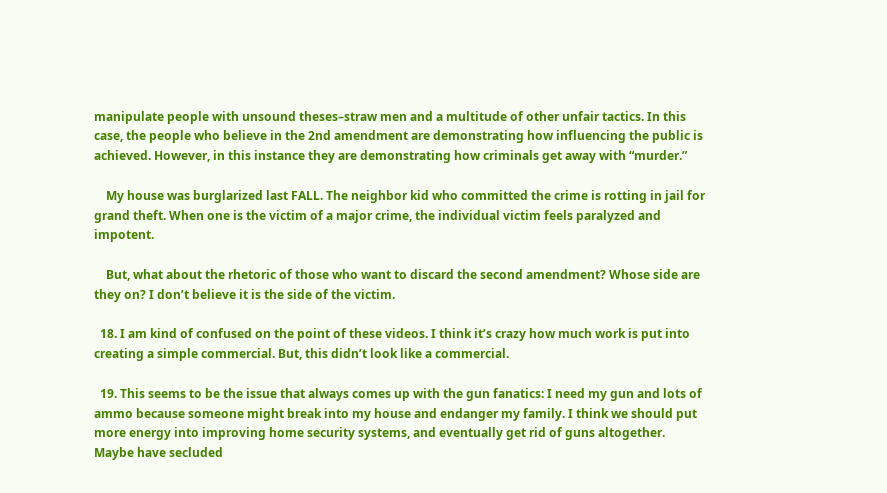manipulate people with unsound theses–straw men and a multitude of other unfair tactics. In this case, the people who believe in the 2nd amendment are demonstrating how influencing the public is achieved. However, in this instance they are demonstrating how criminals get away with “murder.”

    My house was burglarized last FALL. The neighbor kid who committed the crime is rotting in jail for grand theft. When one is the victim of a major crime, the individual victim feels paralyzed and impotent.

    But, what about the rhetoric of those who want to discard the second amendment? Whose side are they on? I don’t believe it is the side of the victim.

  18. I am kind of confused on the point of these videos. I think it’s crazy how much work is put into creating a simple commercial. But, this didn’t look like a commercial.

  19. This seems to be the issue that always comes up with the gun fanatics: I need my gun and lots of ammo because someone might break into my house and endanger my family. I think we should put more energy into improving home security systems, and eventually get rid of guns altogether. Maybe have secluded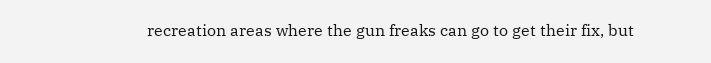recreation areas where the gun freaks can go to get their fix, but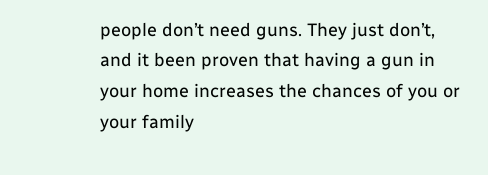people don’t need guns. They just don’t, and it been proven that having a gun in your home increases the chances of you or your family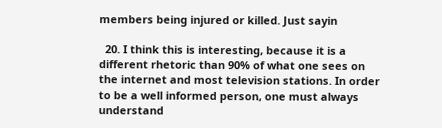members being injured or killed. Just sayin

  20. I think this is interesting, because it is a different rhetoric than 90% of what one sees on the internet and most television stations. In order to be a well informed person, one must always understand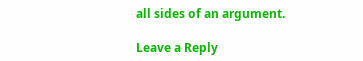all sides of an argument.

Leave a Reply